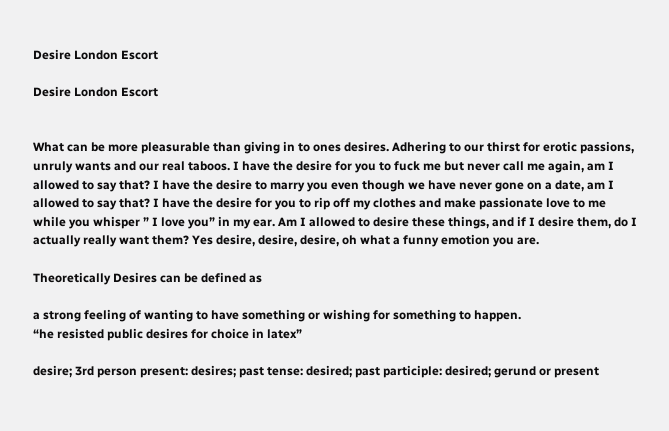Desire London Escort

Desire London Escort


What can be more pleasurable than giving in to ones desires. Adhering to our thirst for erotic passions, unruly wants and our real taboos. I have the desire for you to fuck me but never call me again, am I allowed to say that? I have the desire to marry you even though we have never gone on a date, am I allowed to say that? I have the desire for you to rip off my clothes and make passionate love to me while you whisper ” I love you” in my ear. Am I allowed to desire these things, and if I desire them, do I actually really want them? Yes desire, desire, desire, oh what a funny emotion you are.

Theoretically Desires can be defined as

a strong feeling of wanting to have something or wishing for something to happen.
“he resisted public desires for choice in latex”

desire; 3rd person present: desires; past tense: desired; past participle: desired; gerund or present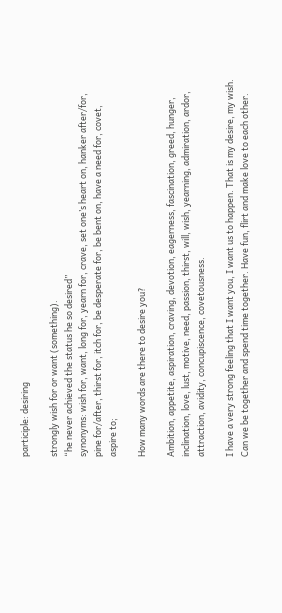participle: desiring

strongly wish for or want (something).
“he never achieved the status he so desired”
synonyms: wish for, want, long for, yearn for, crave, set one’s heart on, hanker after/for, pine for/after, thirst for, itch for, be desperate for, be bent on, have a need for, covet, aspire to;

How many words are there to desire you?

Ambition, appetite, aspiration, craving, devotion, eagerness, fascination, greed, hunger, inclination, love, lust, motive, need, passion, thirst, will, wish, yearning, admiration, ardor, attraction, avidity, concupiscence, covetousness.

I have a very strong feeling that I want you, I want us to happen. That is my desire, my wish. Can we be together and spend time together. Have fun, flirt and make love to each other.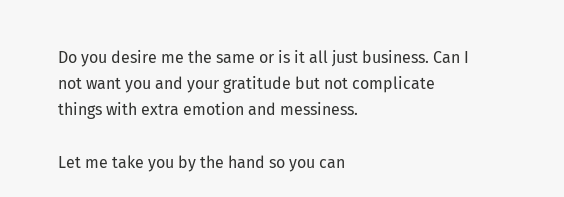Do you desire me the same or is it all just business. Can I not want you and your gratitude but not complicate things with extra emotion and messiness.

Let me take you by the hand so you can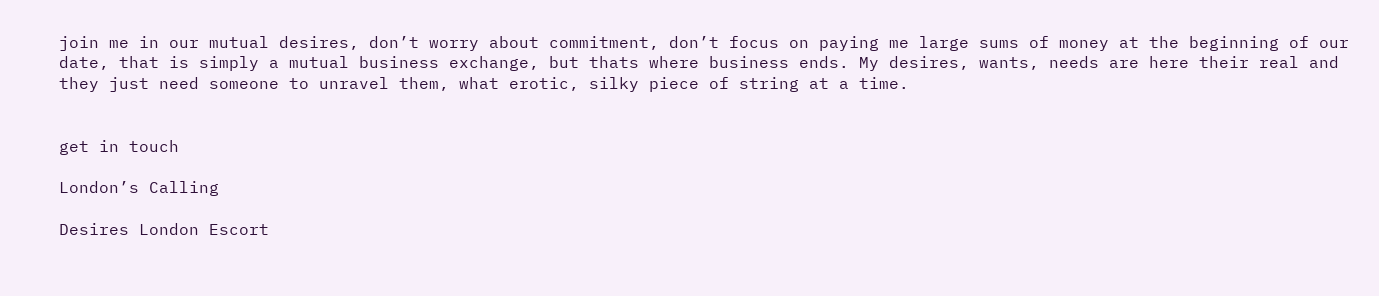join me in our mutual desires, don’t worry about commitment, don’t focus on paying me large sums of money at the beginning of our date, that is simply a mutual business exchange, but thats where business ends. My desires, wants, needs are here their real and they just need someone to unravel them, what erotic, silky piece of string at a time.


get in touch

London’s Calling

Desires London Escort